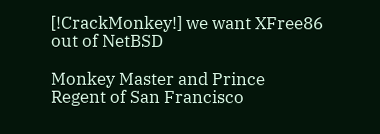[!CrackMonkey!] we want XFree86 out of NetBSD

Monkey Master and Prince Regent of San Francisco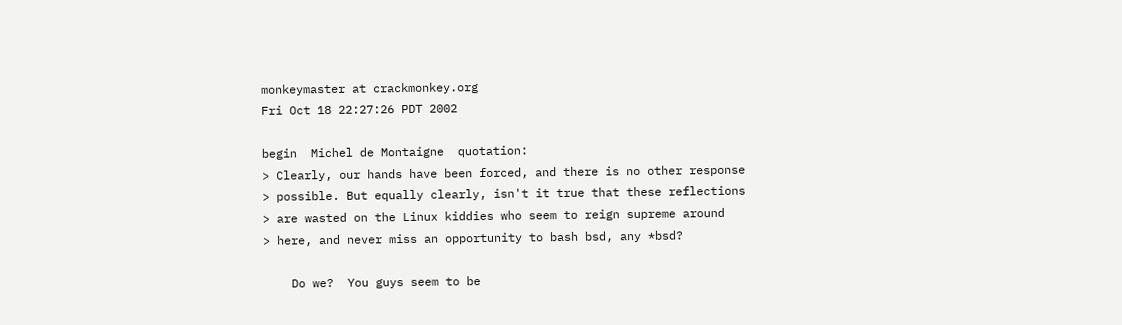monkeymaster at crackmonkey.org
Fri Oct 18 22:27:26 PDT 2002

begin  Michel de Montaigne  quotation:
> Clearly, our hands have been forced, and there is no other response
> possible. But equally clearly, isn't it true that these reflections
> are wasted on the Linux kiddies who seem to reign supreme around
> here, and never miss an opportunity to bash bsd, any *bsd?

    Do we?  You guys seem to be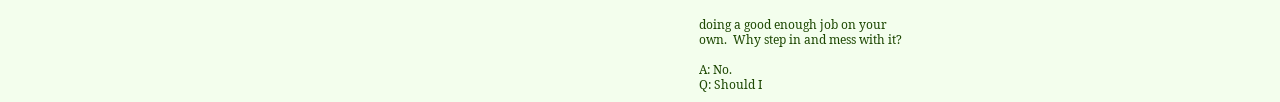doing a good enough job on your
own.  Why step in and mess with it?

A: No.
Q: Should I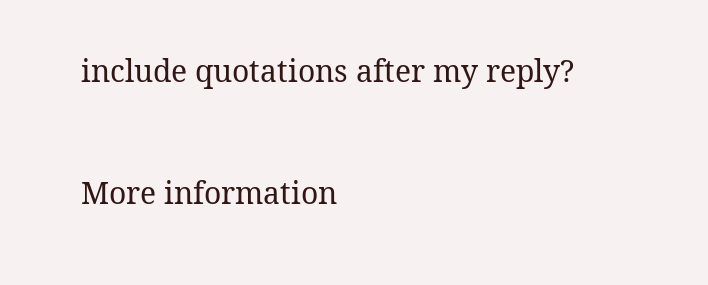include quotations after my reply?

More information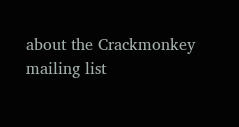about the Crackmonkey mailing list